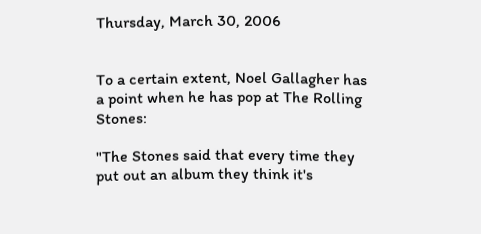Thursday, March 30, 2006


To a certain extent, Noel Gallagher has a point when he has pop at The Rolling Stones:

"The Stones said that every time they put out an album they think it's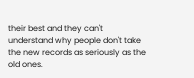their best and they can't understand why people don't take the new records as seriously as the old ones.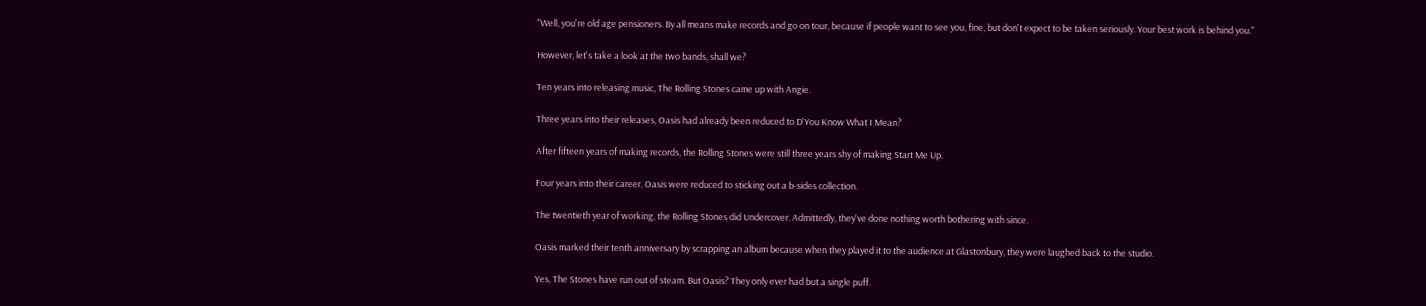"Well, you're old age pensioners. By all means make records and go on tour, because if people want to see you, fine, but don't expect to be taken seriously. Your best work is behind you."

However, let's take a look at the two bands, shall we?

Ten years into releasing music, The Rolling Stones came up with Angie.

Three years into their releases, Oasis had already been reduced to D'You Know What I Mean?

After fifteen years of making records, the Rolling Stones were still three years shy of making Start Me Up.

Four years into their career, Oasis were reduced to sticking out a b-sides collection.

The twentieth year of working, the Rolling Stones did Undercover. Admittedly, they've done nothing worth bothering with since.

Oasis marked their tenth anniversary by scrapping an album because when they played it to the audience at Glastonbury, they were laughed back to the studio.

Yes, The Stones have run out of steam. But Oasis? They only ever had but a single puff.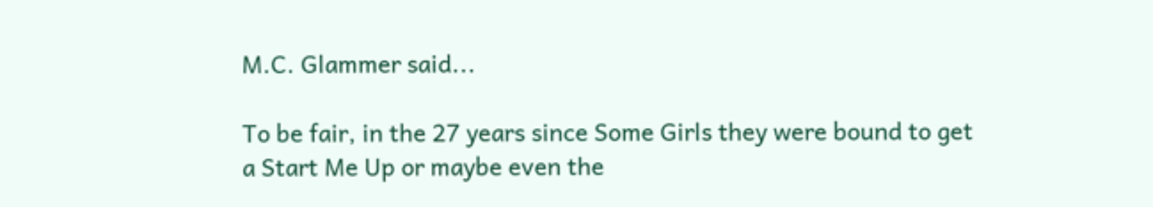M.C. Glammer said...

To be fair, in the 27 years since Some Girls they were bound to get a Start Me Up or maybe even the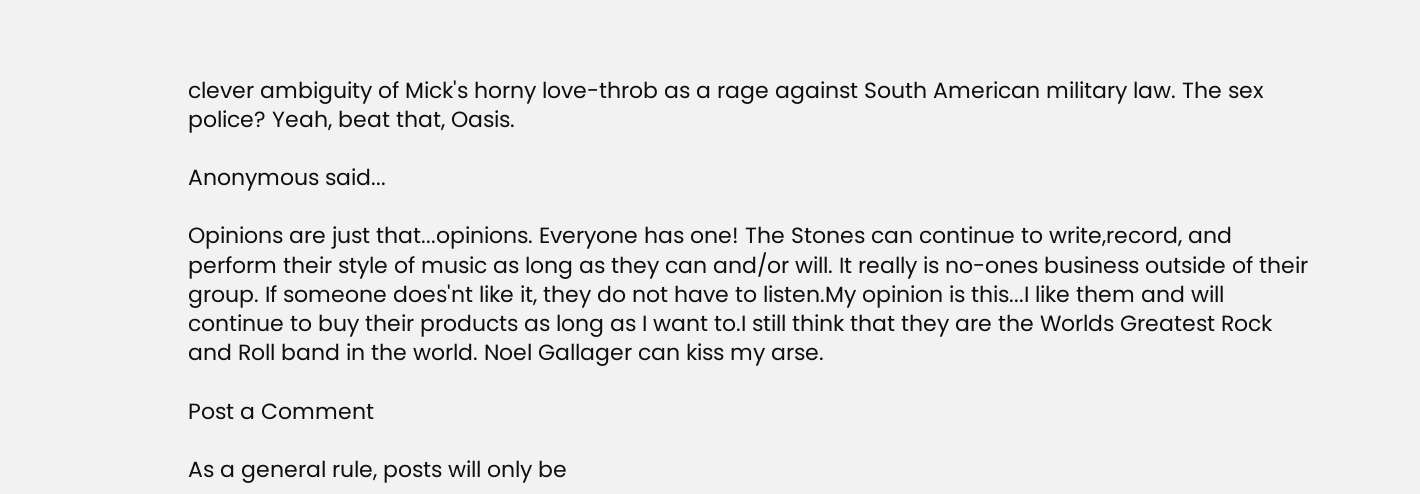clever ambiguity of Mick's horny love-throb as a rage against South American military law. The sex police? Yeah, beat that, Oasis.

Anonymous said...

Opinions are just that...opinions. Everyone has one! The Stones can continue to write,record, and perform their style of music as long as they can and/or will. It really is no-ones business outside of their group. If someone does'nt like it, they do not have to listen.My opinion is this...I like them and will continue to buy their products as long as I want to.I still think that they are the Worlds Greatest Rock and Roll band in the world. Noel Gallager can kiss my arse.

Post a Comment

As a general rule, posts will only be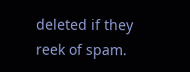deleted if they reek of spam.